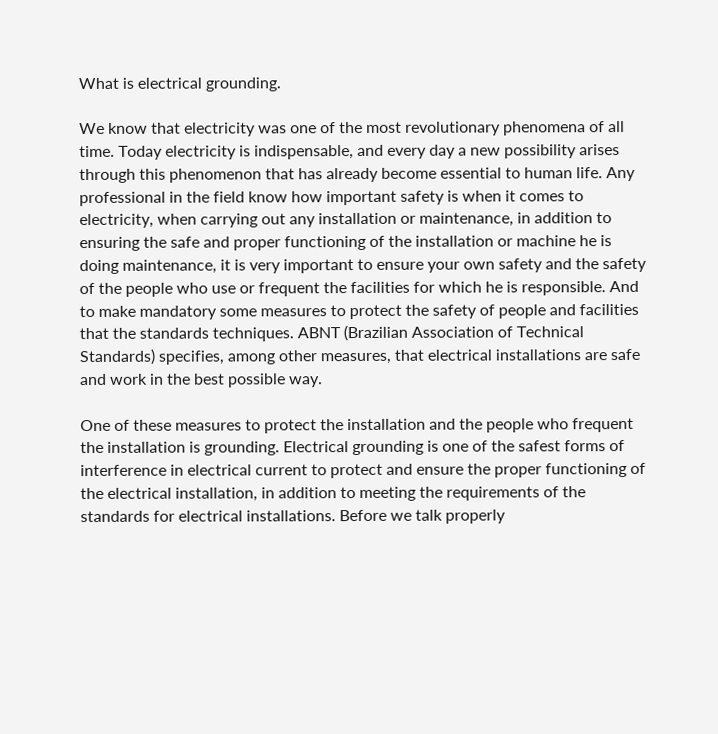What is electrical grounding.

We know that electricity was one of the most revolutionary phenomena of all time. Today electricity is indispensable, and every day a new possibility arises through this phenomenon that has already become essential to human life. Any professional in the field know how important safety is when it comes to electricity, when carrying out any installation or maintenance, in addition to ensuring the safe and proper functioning of the installation or machine he is doing maintenance, it is very important to ensure your own safety and the safety of the people who use or frequent the facilities for which he is responsible. And to make mandatory some measures to protect the safety of people and facilities that the standards techniques. ABNT (Brazilian Association of Technical Standards) specifies, among other measures, that electrical installations are safe and work in the best possible way.

One of these measures to protect the installation and the people who frequent the installation is grounding. Electrical grounding is one of the safest forms of interference in electrical current to protect and ensure the proper functioning of the electrical installation, in addition to meeting the requirements of the standards for electrical installations. Before we talk properly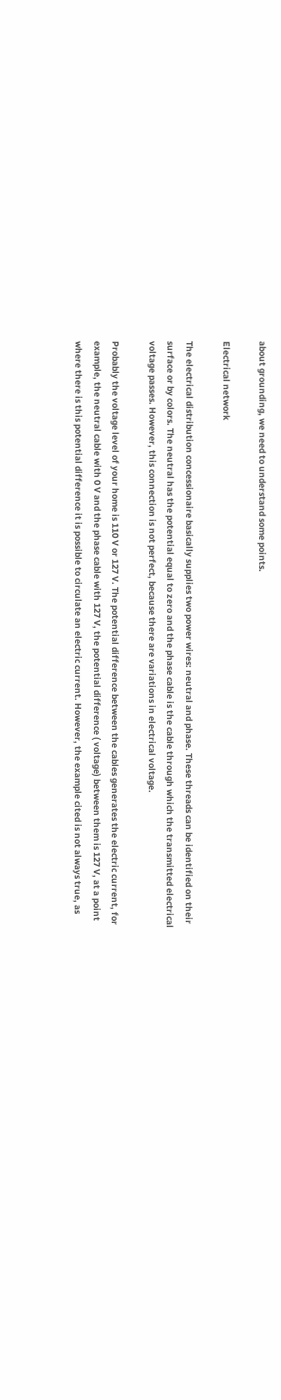about grounding, we need to understand some points.

Electrical network

The electrical distribution concessionaire basically supplies two power wires: neutral and phase. These threads can be identified on their surface or by colors. The neutral has the potential equal to zero and the phase cable is the cable through which the transmitted electrical voltage passes. However, this connection is not perfect, because there are variations in electrical voltage.

Probably the voltage level of your home is 110 V or 127 V. The potential difference between the cables generates the electric current, for example, the neutral cable with 0 V and the phase cable with 127 V, the potential difference ( voltage) between them is 127 V, at a point where there is this potential difference it is possible to circulate an electric current. However, the example cited is not always true, as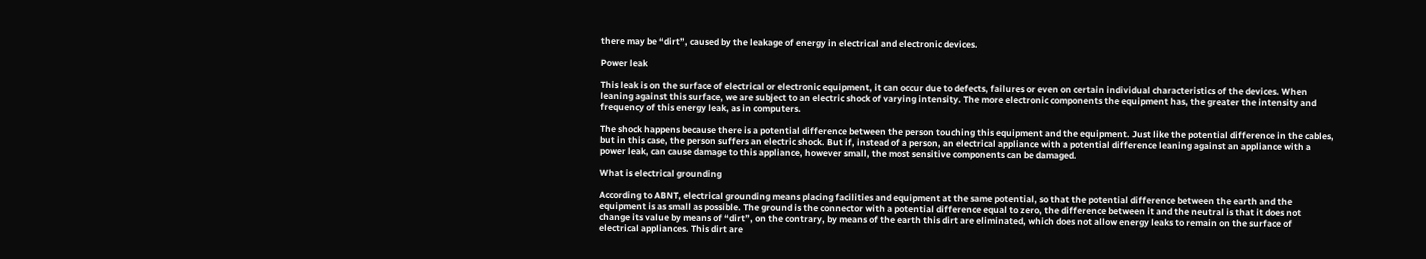there may be “dirt”, caused by the leakage of energy in electrical and electronic devices.

Power leak

This leak is on the surface of electrical or electronic equipment, it can occur due to defects, failures or even on certain individual characteristics of the devices. When leaning against this surface, we are subject to an electric shock of varying intensity. The more electronic components the equipment has, the greater the intensity and frequency of this energy leak, as in computers.

The shock happens because there is a potential difference between the person touching this equipment and the equipment. Just like the potential difference in the cables, but in this case, the person suffers an electric shock. But if, instead of a person, an electrical appliance with a potential difference leaning against an appliance with a power leak, can cause damage to this appliance, however small, the most sensitive components can be damaged.

What is electrical grounding

According to ABNT, electrical grounding means placing facilities and equipment at the same potential, so that the potential difference between the earth and the equipment is as small as possible. The ground is the connector with a potential difference equal to zero, the difference between it and the neutral is that it does not change its value by means of “dirt”, on the contrary, by means of the earth this dirt are eliminated, which does not allow energy leaks to remain on the surface of electrical appliances. This dirt are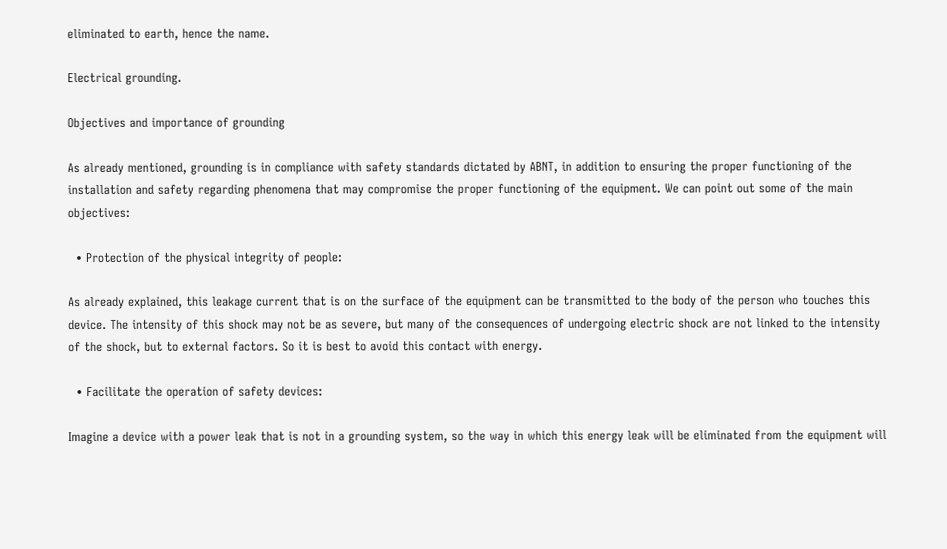eliminated to earth, hence the name.

Electrical grounding.

Objectives and importance of grounding

As already mentioned, grounding is in compliance with safety standards dictated by ABNT, in addition to ensuring the proper functioning of the installation and safety regarding phenomena that may compromise the proper functioning of the equipment. We can point out some of the main objectives:

  • Protection of the physical integrity of people:

As already explained, this leakage current that is on the surface of the equipment can be transmitted to the body of the person who touches this device. The intensity of this shock may not be as severe, but many of the consequences of undergoing electric shock are not linked to the intensity of the shock, but to external factors. So it is best to avoid this contact with energy.

  • Facilitate the operation of safety devices:

Imagine a device with a power leak that is not in a grounding system, so the way in which this energy leak will be eliminated from the equipment will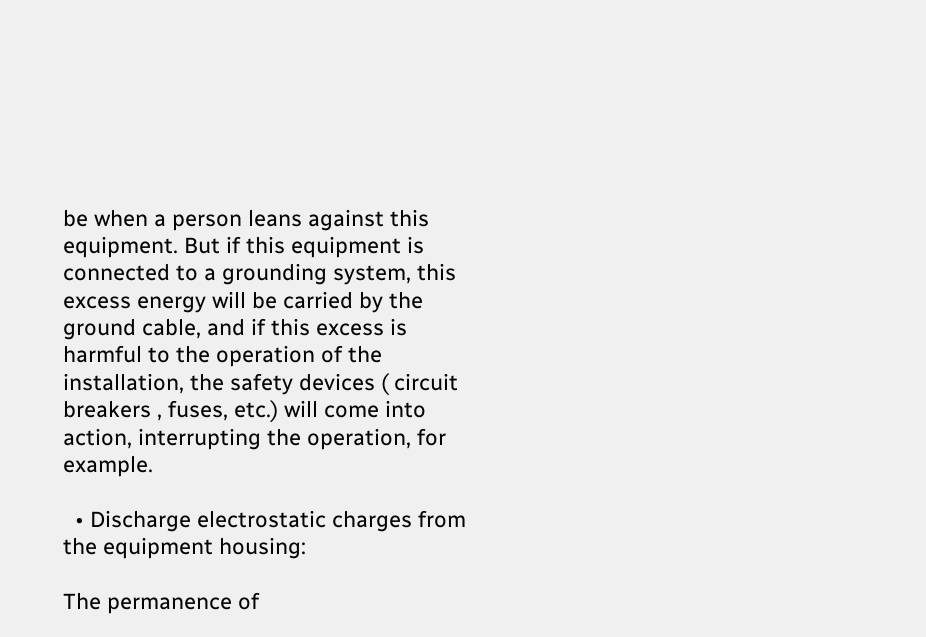be when a person leans against this equipment. But if this equipment is connected to a grounding system, this excess energy will be carried by the ground cable, and if this excess is harmful to the operation of the installation, the safety devices ( circuit breakers , fuses, etc.) will come into action, interrupting the operation, for example.

  • Discharge electrostatic charges from the equipment housing:

The permanence of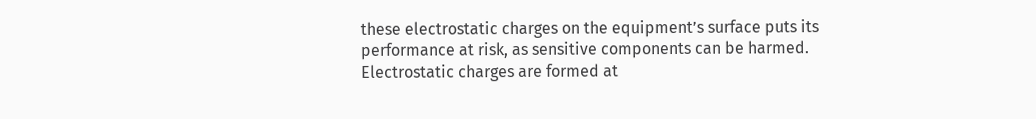these electrostatic charges on the equipment’s surface puts its performance at risk, as sensitive components can be harmed. Electrostatic charges are formed at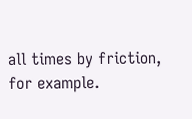all times by friction, for example.